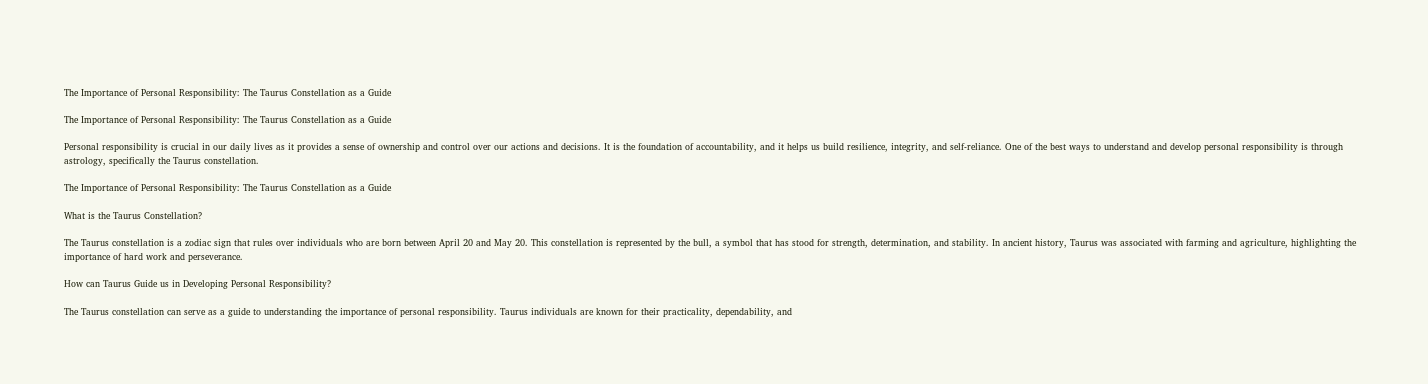The Importance of Personal Responsibility: The Taurus Constellation as a Guide

The Importance of Personal Responsibility: The Taurus Constellation as a Guide

Personal responsibility is crucial in our daily lives as it provides a sense of ownership and control over our actions and decisions. It is the foundation of accountability, and it helps us build resilience, integrity, and self-reliance. One of the best ways to understand and develop personal responsibility is through astrology, specifically the Taurus constellation.

The Importance of Personal Responsibility: The Taurus Constellation as a Guide

What is the Taurus Constellation?

The Taurus constellation is a zodiac sign that rules over individuals who are born between April 20 and May 20. This constellation is represented by the bull, a symbol that has stood for strength, determination, and stability. In ancient history, Taurus was associated with farming and agriculture, highlighting the importance of hard work and perseverance.

How can Taurus Guide us in Developing Personal Responsibility?

The Taurus constellation can serve as a guide to understanding the importance of personal responsibility. Taurus individuals are known for their practicality, dependability, and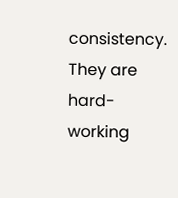consistency. They are hard-working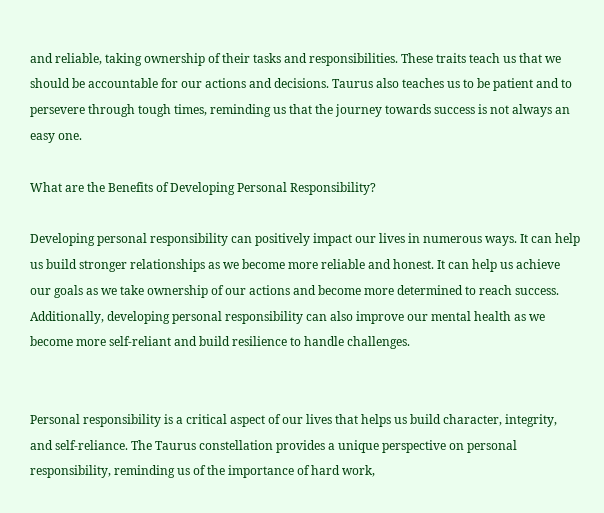and reliable, taking ownership of their tasks and responsibilities. These traits teach us that we should be accountable for our actions and decisions. Taurus also teaches us to be patient and to persevere through tough times, reminding us that the journey towards success is not always an easy one.

What are the Benefits of Developing Personal Responsibility?

Developing personal responsibility can positively impact our lives in numerous ways. It can help us build stronger relationships as we become more reliable and honest. It can help us achieve our goals as we take ownership of our actions and become more determined to reach success. Additionally, developing personal responsibility can also improve our mental health as we become more self-reliant and build resilience to handle challenges.


Personal responsibility is a critical aspect of our lives that helps us build character, integrity, and self-reliance. The Taurus constellation provides a unique perspective on personal responsibility, reminding us of the importance of hard work,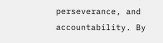perseverance, and accountability. By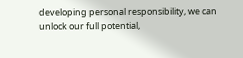developing personal responsibility, we can unlock our full potential,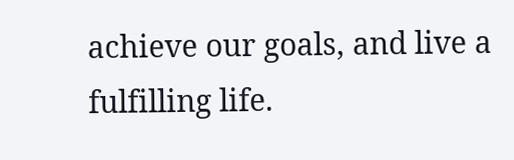achieve our goals, and live a fulfilling life.